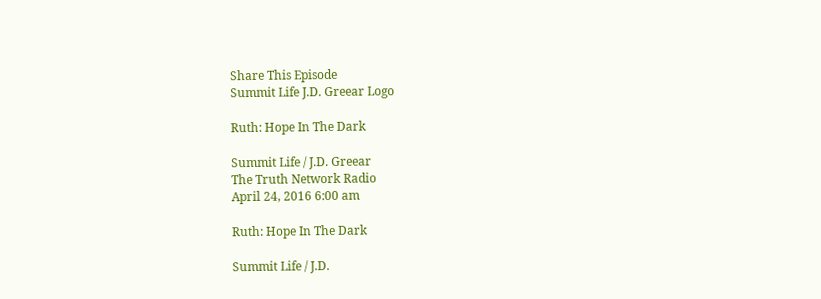Share This Episode
Summit Life J.D. Greear Logo

Ruth: Hope In The Dark

Summit Life / J.D. Greear
The Truth Network Radio
April 24, 2016 6:00 am

Ruth: Hope In The Dark

Summit Life / J.D.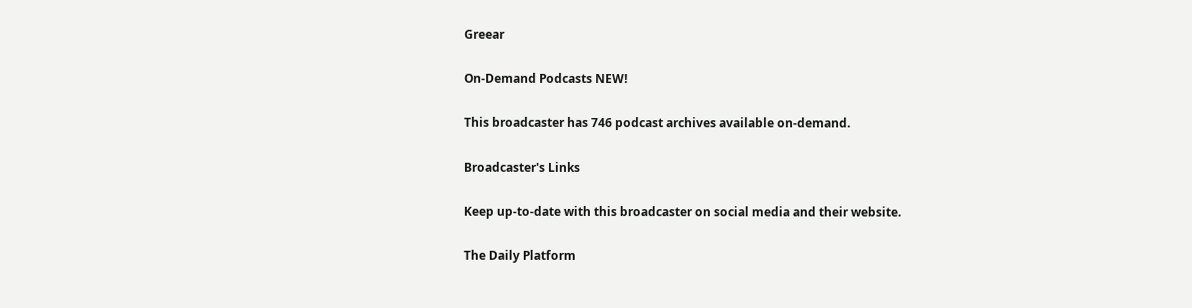Greear

On-Demand Podcasts NEW!

This broadcaster has 746 podcast archives available on-demand.

Broadcaster's Links

Keep up-to-date with this broadcaster on social media and their website.

The Daily Platform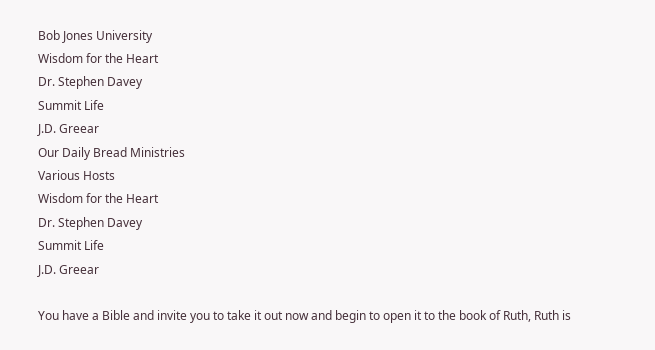Bob Jones University
Wisdom for the Heart
Dr. Stephen Davey
Summit Life
J.D. Greear
Our Daily Bread Ministries
Various Hosts
Wisdom for the Heart
Dr. Stephen Davey
Summit Life
J.D. Greear

You have a Bible and invite you to take it out now and begin to open it to the book of Ruth, Ruth is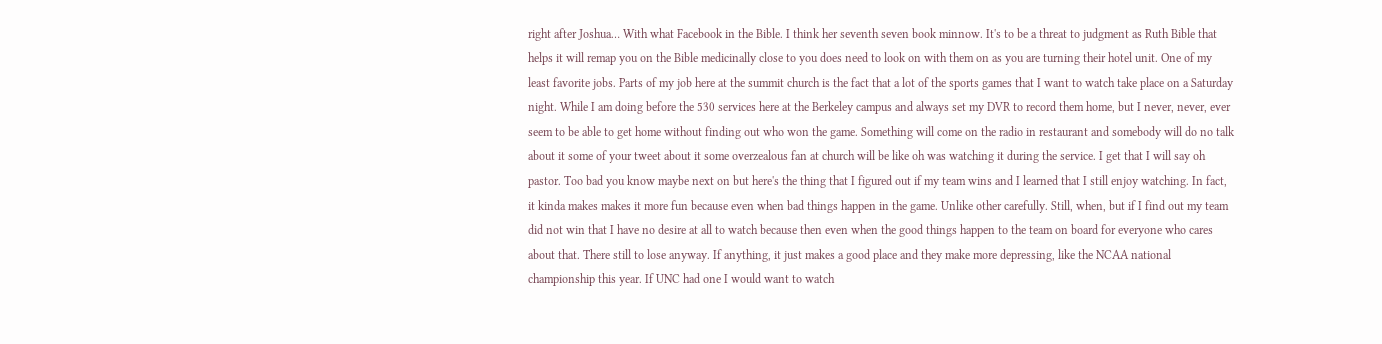right after Joshua… With what Facebook in the Bible. I think her seventh seven book minnow. It's to be a threat to judgment as Ruth Bible that helps it will remap you on the Bible medicinally close to you does need to look on with them on as you are turning their hotel unit. One of my least favorite jobs. Parts of my job here at the summit church is the fact that a lot of the sports games that I want to watch take place on a Saturday night. While I am doing before the 530 services here at the Berkeley campus and always set my DVR to record them home, but I never, never, ever seem to be able to get home without finding out who won the game. Something will come on the radio in restaurant and somebody will do no talk about it some of your tweet about it some overzealous fan at church will be like oh was watching it during the service. I get that I will say oh pastor. Too bad you know maybe next on but here's the thing that I figured out if my team wins and I learned that I still enjoy watching. In fact, it kinda makes makes it more fun because even when bad things happen in the game. Unlike other carefully. Still, when, but if I find out my team did not win that I have no desire at all to watch because then even when the good things happen to the team on board for everyone who cares about that. There still to lose anyway. If anything, it just makes a good place and they make more depressing, like the NCAA national championship this year. If UNC had one I would want to watch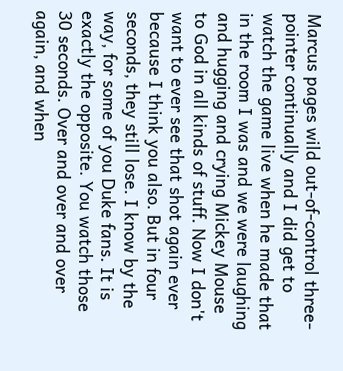Marcus pages wild out-of-control three-pointer continually and I did get to watch the game live when he made that in the room I was and we were laughing and hugging and crying Mickey Mouse to God in all kinds of stuff. Now I don't want to ever see that shot again ever because I think you also. But in four seconds, they still lose. I know by the way, for some of you Duke fans. It is exactly the opposite. You watch those 30 seconds. Over and over and over again, and when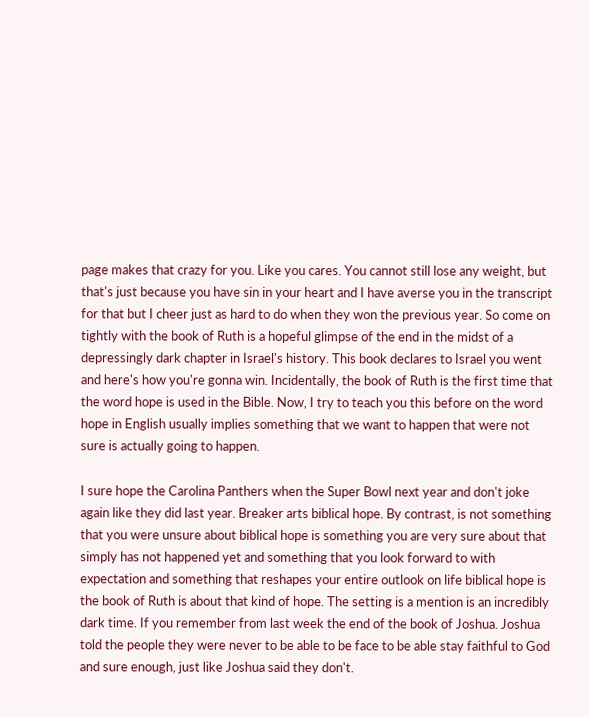page makes that crazy for you. Like you cares. You cannot still lose any weight, but that's just because you have sin in your heart and I have averse you in the transcript for that but I cheer just as hard to do when they won the previous year. So come on tightly with the book of Ruth is a hopeful glimpse of the end in the midst of a depressingly dark chapter in Israel's history. This book declares to Israel you went and here's how you're gonna win. Incidentally, the book of Ruth is the first time that the word hope is used in the Bible. Now, I try to teach you this before on the word hope in English usually implies something that we want to happen that were not sure is actually going to happen.

I sure hope the Carolina Panthers when the Super Bowl next year and don't joke again like they did last year. Breaker arts biblical hope. By contrast, is not something that you were unsure about biblical hope is something you are very sure about that simply has not happened yet and something that you look forward to with expectation and something that reshapes your entire outlook on life biblical hope is the book of Ruth is about that kind of hope. The setting is a mention is an incredibly dark time. If you remember from last week the end of the book of Joshua. Joshua told the people they were never to be able to be face to be able stay faithful to God and sure enough, just like Joshua said they don't.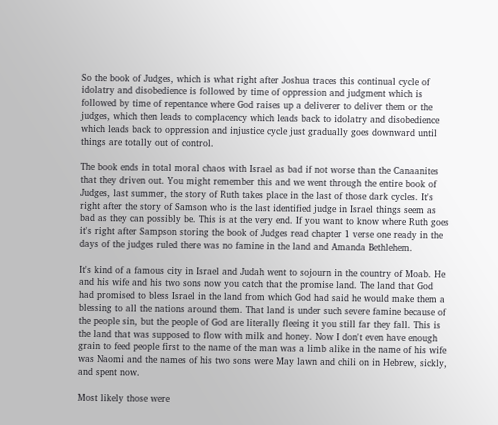So the book of Judges, which is what right after Joshua traces this continual cycle of idolatry and disobedience is followed by time of oppression and judgment which is followed by time of repentance where God raises up a deliverer to deliver them or the judges, which then leads to complacency which leads back to idolatry and disobedience which leads back to oppression and injustice cycle just gradually goes downward until things are totally out of control.

The book ends in total moral chaos with Israel as bad if not worse than the Canaanites that they driven out. You might remember this and we went through the entire book of Judges, last summer, the story of Ruth takes place in the last of those dark cycles. It's right after the story of Samson who is the last identified judge in Israel things seem as bad as they can possibly be. This is at the very end. If you want to know where Ruth goes it's right after Sampson storing the book of Judges read chapter 1 verse one ready in the days of the judges ruled there was no famine in the land and Amanda Bethlehem.

It's kind of a famous city in Israel and Judah went to sojourn in the country of Moab. He and his wife and his two sons now you catch that the promise land. The land that God had promised to bless Israel in the land from which God had said he would make them a blessing to all the nations around them. That land is under such severe famine because of the people sin, but the people of God are literally fleeing it you still far they fall. This is the land that was supposed to flow with milk and honey. Now I don't even have enough grain to feed people first to the name of the man was a limb alike in the name of his wife was Naomi and the names of his two sons were May lawn and chili on in Hebrew, sickly, and spent now.

Most likely those were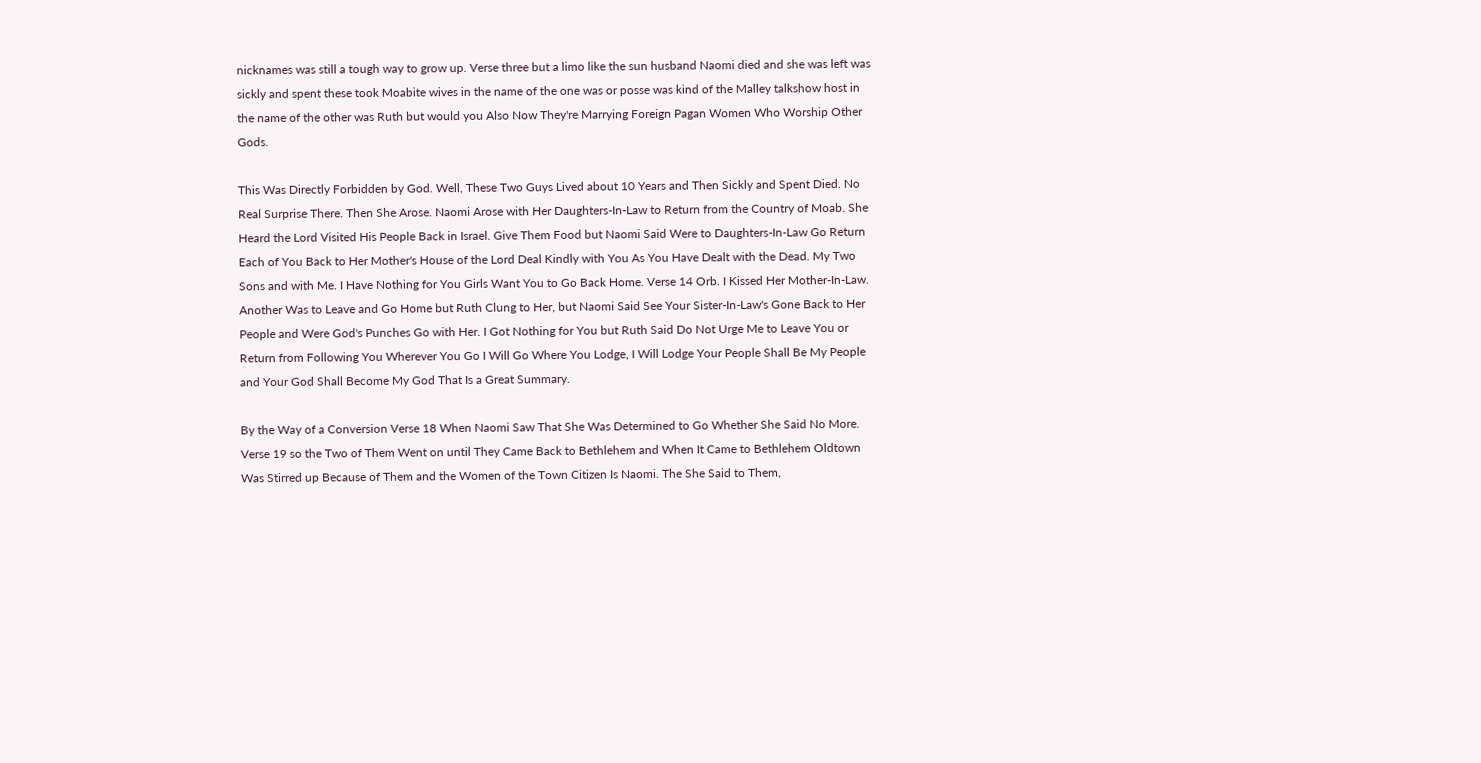nicknames was still a tough way to grow up. Verse three but a limo like the sun husband Naomi died and she was left was sickly and spent these took Moabite wives in the name of the one was or posse was kind of the Malley talkshow host in the name of the other was Ruth but would you Also Now They're Marrying Foreign Pagan Women Who Worship Other Gods.

This Was Directly Forbidden by God. Well, These Two Guys Lived about 10 Years and Then Sickly and Spent Died. No Real Surprise There. Then She Arose. Naomi Arose with Her Daughters-In-Law to Return from the Country of Moab. She Heard the Lord Visited His People Back in Israel. Give Them Food but Naomi Said Were to Daughters-In-Law Go Return Each of You Back to Her Mother's House of the Lord Deal Kindly with You As You Have Dealt with the Dead. My Two Sons and with Me. I Have Nothing for You Girls Want You to Go Back Home. Verse 14 Orb. I Kissed Her Mother-In-Law. Another Was to Leave and Go Home but Ruth Clung to Her, but Naomi Said See Your Sister-In-Law's Gone Back to Her People and Were God's Punches Go with Her. I Got Nothing for You but Ruth Said Do Not Urge Me to Leave You or Return from Following You Wherever You Go I Will Go Where You Lodge, I Will Lodge Your People Shall Be My People and Your God Shall Become My God That Is a Great Summary.

By the Way of a Conversion Verse 18 When Naomi Saw That She Was Determined to Go Whether She Said No More. Verse 19 so the Two of Them Went on until They Came Back to Bethlehem and When It Came to Bethlehem Oldtown Was Stirred up Because of Them and the Women of the Town Citizen Is Naomi. The She Said to Them,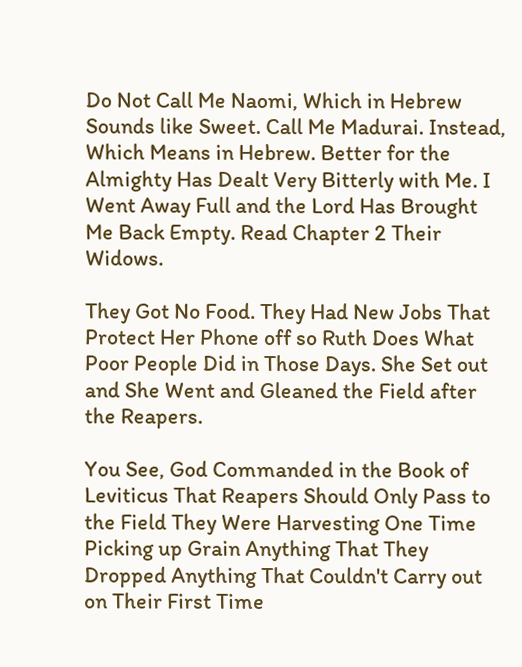Do Not Call Me Naomi, Which in Hebrew Sounds like Sweet. Call Me Madurai. Instead, Which Means in Hebrew. Better for the Almighty Has Dealt Very Bitterly with Me. I Went Away Full and the Lord Has Brought Me Back Empty. Read Chapter 2 Their Widows.

They Got No Food. They Had New Jobs That Protect Her Phone off so Ruth Does What Poor People Did in Those Days. She Set out and She Went and Gleaned the Field after the Reapers.

You See, God Commanded in the Book of Leviticus That Reapers Should Only Pass to the Field They Were Harvesting One Time Picking up Grain Anything That They Dropped Anything That Couldn't Carry out on Their First Time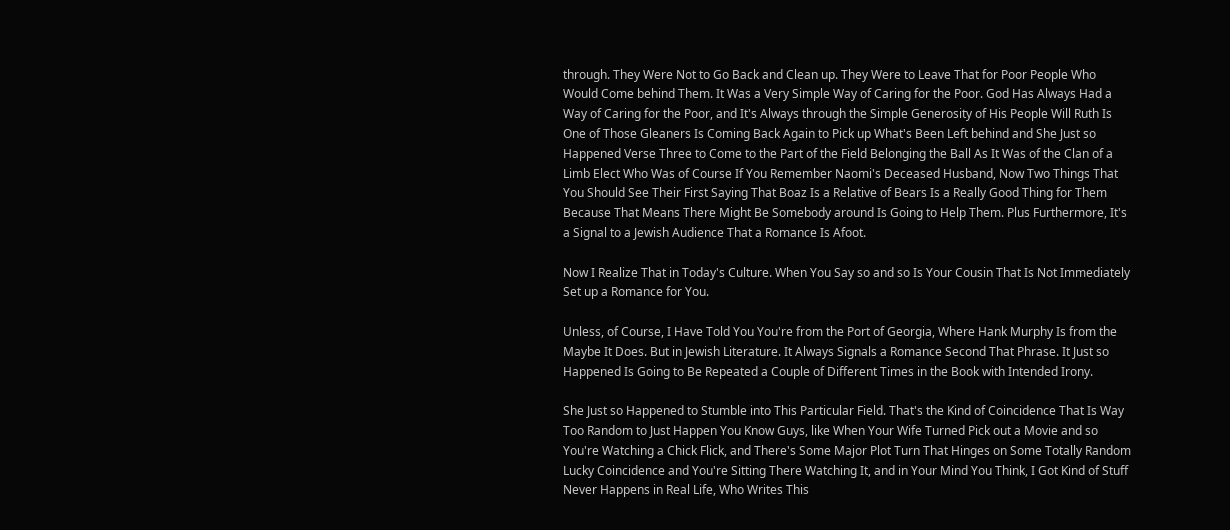through. They Were Not to Go Back and Clean up. They Were to Leave That for Poor People Who Would Come behind Them. It Was a Very Simple Way of Caring for the Poor. God Has Always Had a Way of Caring for the Poor, and It's Always through the Simple Generosity of His People Will Ruth Is One of Those Gleaners Is Coming Back Again to Pick up What's Been Left behind and She Just so Happened Verse Three to Come to the Part of the Field Belonging the Ball As It Was of the Clan of a Limb Elect Who Was of Course If You Remember Naomi's Deceased Husband, Now Two Things That You Should See Their First Saying That Boaz Is a Relative of Bears Is a Really Good Thing for Them Because That Means There Might Be Somebody around Is Going to Help Them. Plus Furthermore, It's a Signal to a Jewish Audience That a Romance Is Afoot.

Now I Realize That in Today's Culture. When You Say so and so Is Your Cousin That Is Not Immediately Set up a Romance for You.

Unless, of Course, I Have Told You You're from the Port of Georgia, Where Hank Murphy Is from the Maybe It Does. But in Jewish Literature. It Always Signals a Romance Second That Phrase. It Just so Happened Is Going to Be Repeated a Couple of Different Times in the Book with Intended Irony.

She Just so Happened to Stumble into This Particular Field. That's the Kind of Coincidence That Is Way Too Random to Just Happen You Know Guys, like When Your Wife Turned Pick out a Movie and so You're Watching a Chick Flick, and There's Some Major Plot Turn That Hinges on Some Totally Random Lucky Coincidence and You're Sitting There Watching It, and in Your Mind You Think, I Got Kind of Stuff Never Happens in Real Life, Who Writes This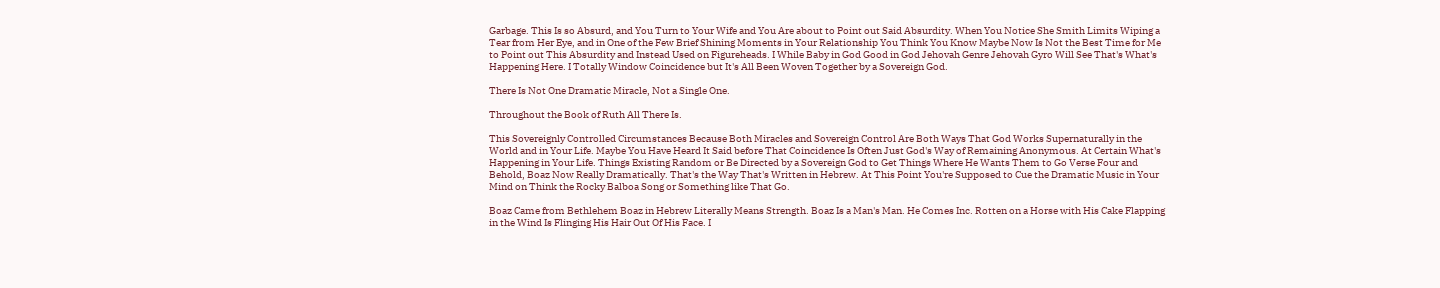Garbage. This Is so Absurd, and You Turn to Your Wife and You Are about to Point out Said Absurdity. When You Notice She Smith Limits Wiping a Tear from Her Eye, and in One of the Few Brief Shining Moments in Your Relationship You Think You Know Maybe Now Is Not the Best Time for Me to Point out This Absurdity and Instead Used on Figureheads. I While Baby in God Good in God Jehovah Genre Jehovah Gyro Will See That's What's Happening Here. I Totally Window Coincidence but It's All Been Woven Together by a Sovereign God.

There Is Not One Dramatic Miracle, Not a Single One.

Throughout the Book of Ruth All There Is.

This Sovereignly Controlled Circumstances Because Both Miracles and Sovereign Control Are Both Ways That God Works Supernaturally in the World and in Your Life. Maybe You Have Heard It Said before That Coincidence Is Often Just God's Way of Remaining Anonymous. At Certain What's Happening in Your Life. Things Existing Random or Be Directed by a Sovereign God to Get Things Where He Wants Them to Go Verse Four and Behold, Boaz Now Really Dramatically. That's the Way That's Written in Hebrew. At This Point You're Supposed to Cue the Dramatic Music in Your Mind on Think the Rocky Balboa Song or Something like That Go.

Boaz Came from Bethlehem Boaz in Hebrew Literally Means Strength. Boaz Is a Man's Man. He Comes Inc. Rotten on a Horse with His Cake Flapping in the Wind Is Flinging His Hair Out Of His Face. I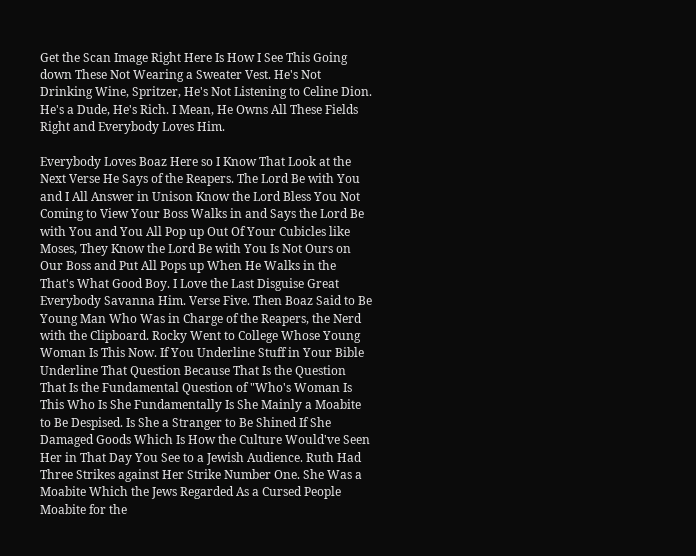Get the Scan Image Right Here Is How I See This Going down These Not Wearing a Sweater Vest. He's Not Drinking Wine, Spritzer, He's Not Listening to Celine Dion. He's a Dude, He's Rich. I Mean, He Owns All These Fields Right and Everybody Loves Him.

Everybody Loves Boaz Here so I Know That Look at the Next Verse He Says of the Reapers. The Lord Be with You and I All Answer in Unison Know the Lord Bless You Not Coming to View Your Boss Walks in and Says the Lord Be with You and You All Pop up Out Of Your Cubicles like Moses, They Know the Lord Be with You Is Not Ours on Our Boss and Put All Pops up When He Walks in the That's What Good Boy. I Love the Last Disguise Great Everybody Savanna Him. Verse Five. Then Boaz Said to Be Young Man Who Was in Charge of the Reapers, the Nerd with the Clipboard. Rocky Went to College Whose Young Woman Is This Now. If You Underline Stuff in Your Bible Underline That Question Because That Is the Question That Is the Fundamental Question of "Who's Woman Is This Who Is She Fundamentally Is She Mainly a Moabite to Be Despised. Is She a Stranger to Be Shined If She Damaged Goods Which Is How the Culture Would've Seen Her in That Day You See to a Jewish Audience. Ruth Had Three Strikes against Her Strike Number One. She Was a Moabite Which the Jews Regarded As a Cursed People Moabite for the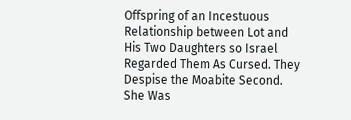Offspring of an Incestuous Relationship between Lot and His Two Daughters so Israel Regarded Them As Cursed. They Despise the Moabite Second. She Was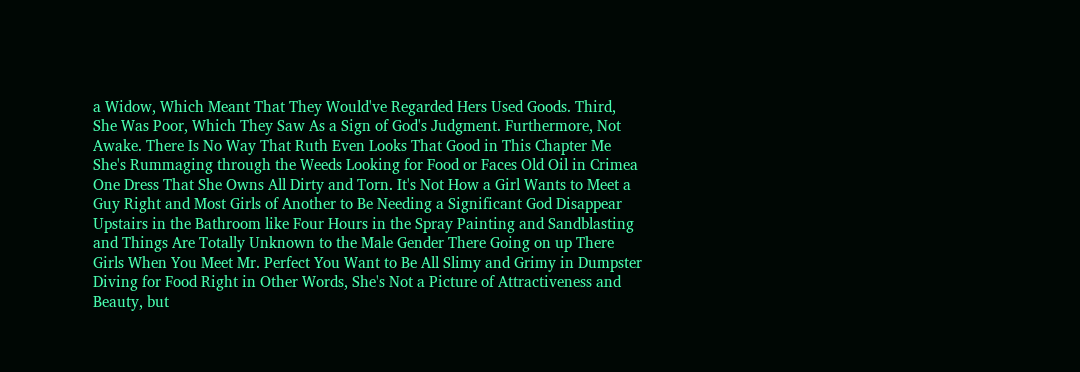a Widow, Which Meant That They Would've Regarded Hers Used Goods. Third, She Was Poor, Which They Saw As a Sign of God's Judgment. Furthermore, Not Awake. There Is No Way That Ruth Even Looks That Good in This Chapter Me She's Rummaging through the Weeds Looking for Food or Faces Old Oil in Crimea One Dress That She Owns All Dirty and Torn. It's Not How a Girl Wants to Meet a Guy Right and Most Girls of Another to Be Needing a Significant God Disappear Upstairs in the Bathroom like Four Hours in the Spray Painting and Sandblasting and Things Are Totally Unknown to the Male Gender There Going on up There Girls When You Meet Mr. Perfect You Want to Be All Slimy and Grimy in Dumpster Diving for Food Right in Other Words, She's Not a Picture of Attractiveness and Beauty, but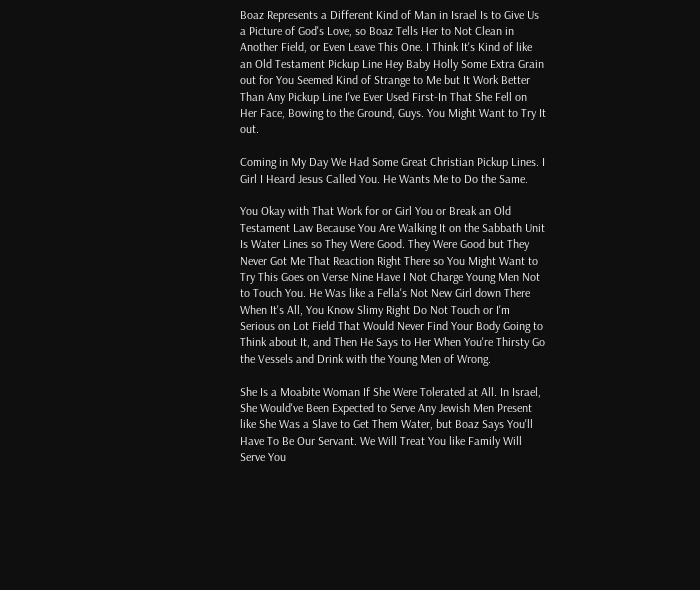Boaz Represents a Different Kind of Man in Israel Is to Give Us a Picture of God's Love, so Boaz Tells Her to Not Clean in Another Field, or Even Leave This One. I Think It's Kind of like an Old Testament Pickup Line Hey Baby Holly Some Extra Grain out for You Seemed Kind of Strange to Me but It Work Better Than Any Pickup Line I've Ever Used First-In That She Fell on Her Face, Bowing to the Ground, Guys. You Might Want to Try It out.

Coming in My Day We Had Some Great Christian Pickup Lines. I Girl I Heard Jesus Called You. He Wants Me to Do the Same.

You Okay with That Work for or Girl You or Break an Old Testament Law Because You Are Walking It on the Sabbath Unit Is Water Lines so They Were Good. They Were Good but They Never Got Me That Reaction Right There so You Might Want to Try This Goes on Verse Nine Have I Not Charge Young Men Not to Touch You. He Was like a Fella's Not New Girl down There When It's All, You Know Slimy Right Do Not Touch or I'm Serious on Lot Field That Would Never Find Your Body Going to Think about It, and Then He Says to Her When You're Thirsty Go the Vessels and Drink with the Young Men of Wrong.

She Is a Moabite Woman If She Were Tolerated at All. In Israel, She Would've Been Expected to Serve Any Jewish Men Present like She Was a Slave to Get Them Water, but Boaz Says You'll Have To Be Our Servant. We Will Treat You like Family Will Serve You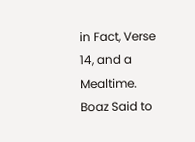in Fact, Verse 14, and a Mealtime. Boaz Said to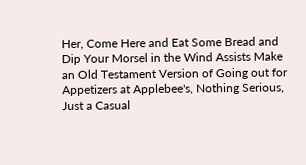Her, Come Here and Eat Some Bread and Dip Your Morsel in the Wind Assists Make an Old Testament Version of Going out for Appetizers at Applebee's, Nothing Serious, Just a Casual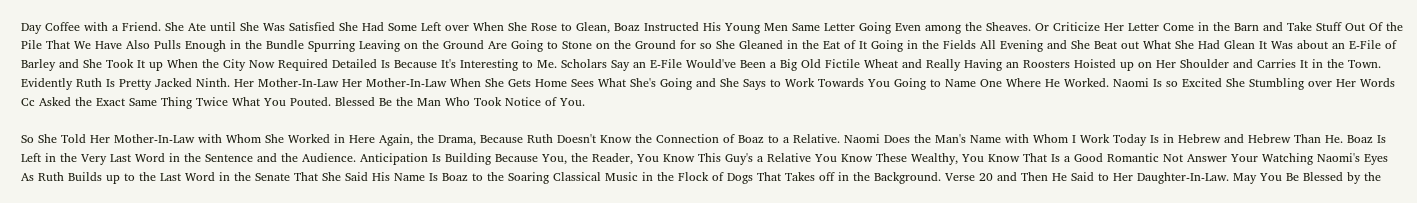Day Coffee with a Friend. She Ate until She Was Satisfied She Had Some Left over When She Rose to Glean, Boaz Instructed His Young Men Same Letter Going Even among the Sheaves. Or Criticize Her Letter Come in the Barn and Take Stuff Out Of the Pile That We Have Also Pulls Enough in the Bundle Spurring Leaving on the Ground Are Going to Stone on the Ground for so She Gleaned in the Eat of It Going in the Fields All Evening and She Beat out What She Had Glean It Was about an E-File of Barley and She Took It up When the City Now Required Detailed Is Because It's Interesting to Me. Scholars Say an E-File Would've Been a Big Old Fictile Wheat and Really Having an Roosters Hoisted up on Her Shoulder and Carries It in the Town. Evidently Ruth Is Pretty Jacked Ninth. Her Mother-In-Law Her Mother-In-Law When She Gets Home Sees What She's Going and She Says to Work Towards You Going to Name One Where He Worked. Naomi Is so Excited She Stumbling over Her Words Cc Asked the Exact Same Thing Twice What You Pouted. Blessed Be the Man Who Took Notice of You.

So She Told Her Mother-In-Law with Whom She Worked in Here Again, the Drama, Because Ruth Doesn't Know the Connection of Boaz to a Relative. Naomi Does the Man's Name with Whom I Work Today Is in Hebrew and Hebrew Than He. Boaz Is Left in the Very Last Word in the Sentence and the Audience. Anticipation Is Building Because You, the Reader, You Know This Guy's a Relative You Know These Wealthy, You Know That Is a Good Romantic Not Answer Your Watching Naomi's Eyes As Ruth Builds up to the Last Word in the Senate That She Said His Name Is Boaz to the Soaring Classical Music in the Flock of Dogs That Takes off in the Background. Verse 20 and Then He Said to Her Daughter-In-Law. May You Be Blessed by the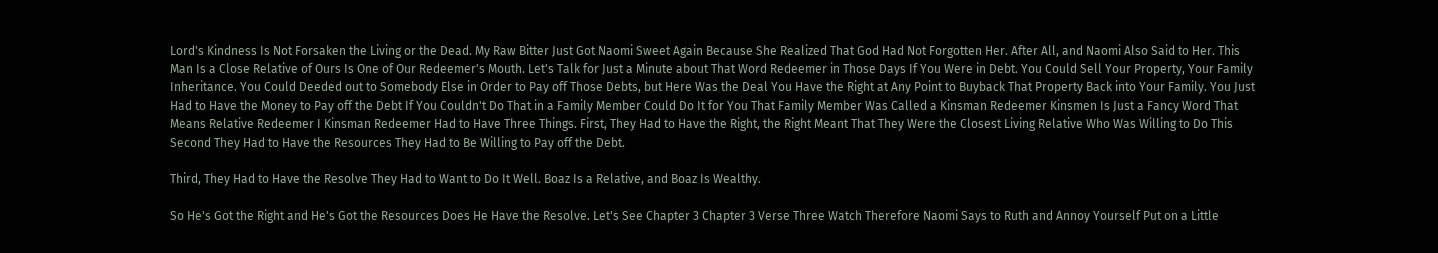Lord's Kindness Is Not Forsaken the Living or the Dead. My Raw Bitter Just Got Naomi Sweet Again Because She Realized That God Had Not Forgotten Her. After All, and Naomi Also Said to Her. This Man Is a Close Relative of Ours Is One of Our Redeemer's Mouth. Let's Talk for Just a Minute about That Word Redeemer in Those Days If You Were in Debt. You Could Sell Your Property, Your Family Inheritance. You Could Deeded out to Somebody Else in Order to Pay off Those Debts, but Here Was the Deal You Have the Right at Any Point to Buyback That Property Back into Your Family. You Just Had to Have the Money to Pay off the Debt If You Couldn't Do That in a Family Member Could Do It for You That Family Member Was Called a Kinsman Redeemer Kinsmen Is Just a Fancy Word That Means Relative Redeemer I Kinsman Redeemer Had to Have Three Things. First, They Had to Have the Right, the Right Meant That They Were the Closest Living Relative Who Was Willing to Do This Second They Had to Have the Resources They Had to Be Willing to Pay off the Debt.

Third, They Had to Have the Resolve They Had to Want to Do It Well. Boaz Is a Relative, and Boaz Is Wealthy.

So He's Got the Right and He's Got the Resources Does He Have the Resolve. Let's See Chapter 3 Chapter 3 Verse Three Watch Therefore Naomi Says to Ruth and Annoy Yourself Put on a Little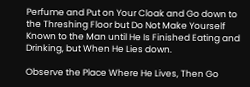Perfume and Put on Your Cloak and Go down to the Threshing Floor but Do Not Make Yourself Known to the Man until He Is Finished Eating and Drinking, but When He Lies down.

Observe the Place Where He Lives, Then Go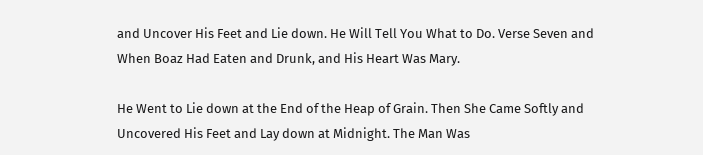and Uncover His Feet and Lie down. He Will Tell You What to Do. Verse Seven and When Boaz Had Eaten and Drunk, and His Heart Was Mary.

He Went to Lie down at the End of the Heap of Grain. Then She Came Softly and Uncovered His Feet and Lay down at Midnight. The Man Was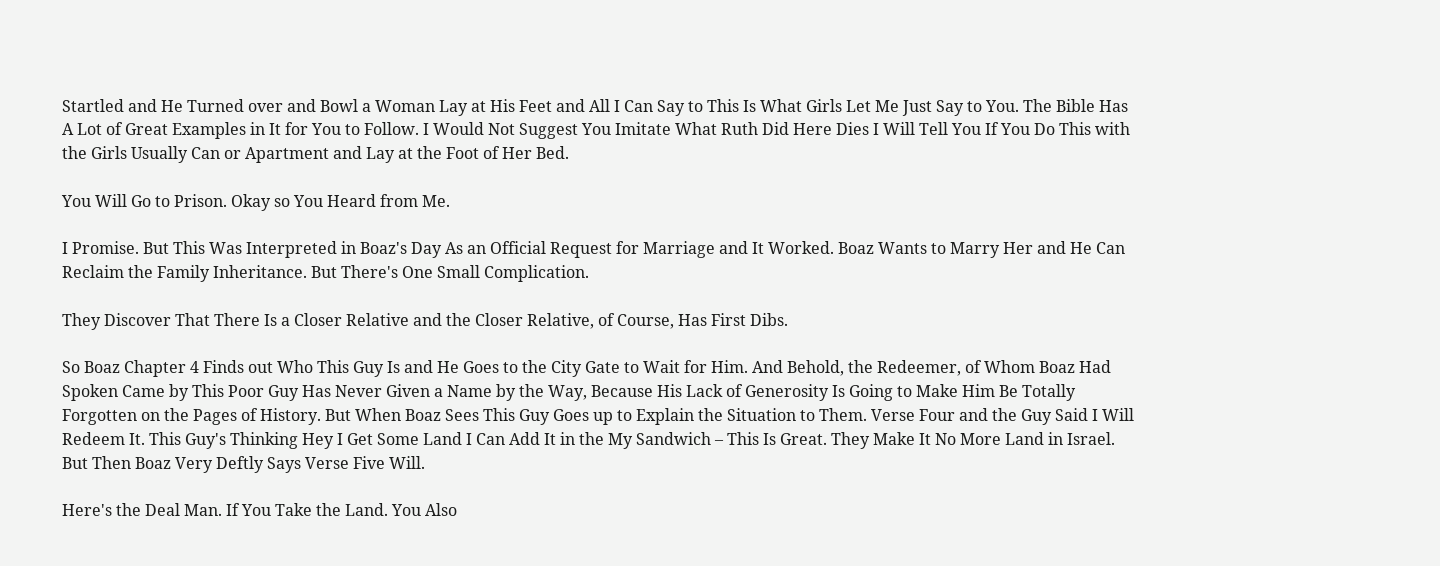Startled and He Turned over and Bowl a Woman Lay at His Feet and All I Can Say to This Is What Girls Let Me Just Say to You. The Bible Has A Lot of Great Examples in It for You to Follow. I Would Not Suggest You Imitate What Ruth Did Here Dies I Will Tell You If You Do This with the Girls Usually Can or Apartment and Lay at the Foot of Her Bed.

You Will Go to Prison. Okay so You Heard from Me.

I Promise. But This Was Interpreted in Boaz's Day As an Official Request for Marriage and It Worked. Boaz Wants to Marry Her and He Can Reclaim the Family Inheritance. But There's One Small Complication.

They Discover That There Is a Closer Relative and the Closer Relative, of Course, Has First Dibs.

So Boaz Chapter 4 Finds out Who This Guy Is and He Goes to the City Gate to Wait for Him. And Behold, the Redeemer, of Whom Boaz Had Spoken Came by This Poor Guy Has Never Given a Name by the Way, Because His Lack of Generosity Is Going to Make Him Be Totally Forgotten on the Pages of History. But When Boaz Sees This Guy Goes up to Explain the Situation to Them. Verse Four and the Guy Said I Will Redeem It. This Guy's Thinking Hey I Get Some Land I Can Add It in the My Sandwich – This Is Great. They Make It No More Land in Israel. But Then Boaz Very Deftly Says Verse Five Will.

Here's the Deal Man. If You Take the Land. You Also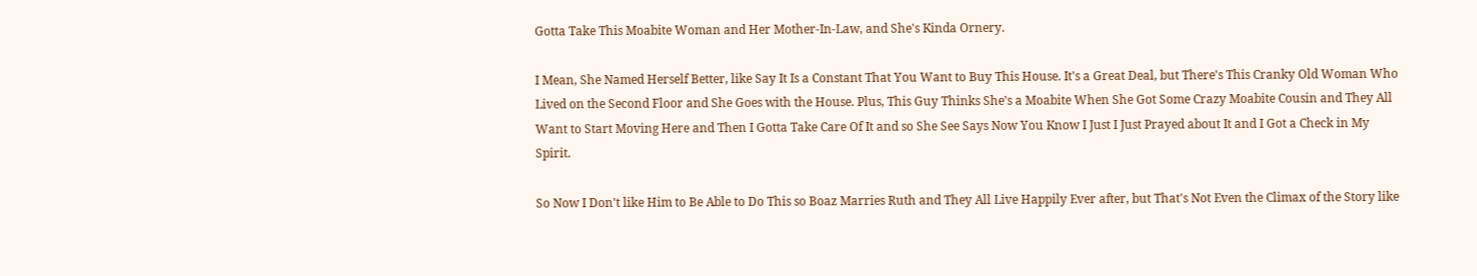Gotta Take This Moabite Woman and Her Mother-In-Law, and She's Kinda Ornery.

I Mean, She Named Herself Better, like Say It Is a Constant That You Want to Buy This House. It's a Great Deal, but There's This Cranky Old Woman Who Lived on the Second Floor and She Goes with the House. Plus, This Guy Thinks She's a Moabite When She Got Some Crazy Moabite Cousin and They All Want to Start Moving Here and Then I Gotta Take Care Of It and so She See Says Now You Know I Just I Just Prayed about It and I Got a Check in My Spirit.

So Now I Don't like Him to Be Able to Do This so Boaz Marries Ruth and They All Live Happily Ever after, but That's Not Even the Climax of the Story like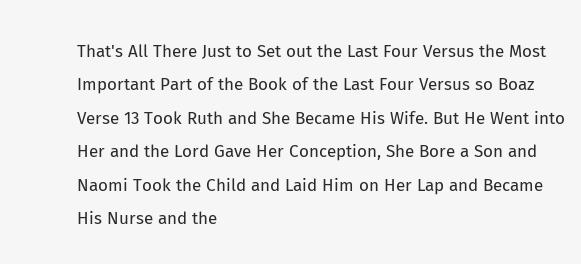That's All There Just to Set out the Last Four Versus the Most Important Part of the Book of the Last Four Versus so Boaz Verse 13 Took Ruth and She Became His Wife. But He Went into Her and the Lord Gave Her Conception, She Bore a Son and Naomi Took the Child and Laid Him on Her Lap and Became His Nurse and the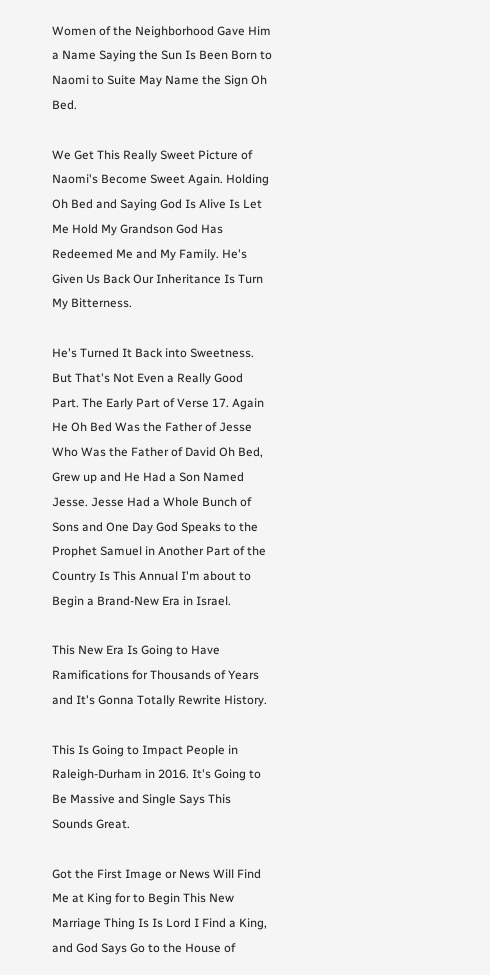Women of the Neighborhood Gave Him a Name Saying the Sun Is Been Born to Naomi to Suite May Name the Sign Oh Bed.

We Get This Really Sweet Picture of Naomi's Become Sweet Again. Holding Oh Bed and Saying God Is Alive Is Let Me Hold My Grandson God Has Redeemed Me and My Family. He's Given Us Back Our Inheritance Is Turn My Bitterness.

He's Turned It Back into Sweetness. But That's Not Even a Really Good Part. The Early Part of Verse 17. Again He Oh Bed Was the Father of Jesse Who Was the Father of David Oh Bed, Grew up and He Had a Son Named Jesse. Jesse Had a Whole Bunch of Sons and One Day God Speaks to the Prophet Samuel in Another Part of the Country Is This Annual I'm about to Begin a Brand-New Era in Israel.

This New Era Is Going to Have Ramifications for Thousands of Years and It's Gonna Totally Rewrite History.

This Is Going to Impact People in Raleigh-Durham in 2016. It's Going to Be Massive and Single Says This Sounds Great.

Got the First Image or News Will Find Me at King for to Begin This New Marriage Thing Is Is Lord I Find a King, and God Says Go to the House of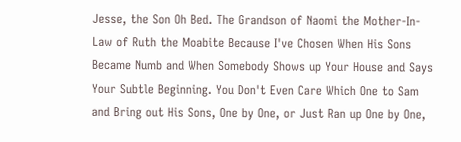Jesse, the Son Oh Bed. The Grandson of Naomi the Mother-In-Law of Ruth the Moabite Because I've Chosen When His Sons Became Numb and When Somebody Shows up Your House and Says Your Subtle Beginning. You Don't Even Care Which One to Sam and Bring out His Sons, One by One, or Just Ran up One by One,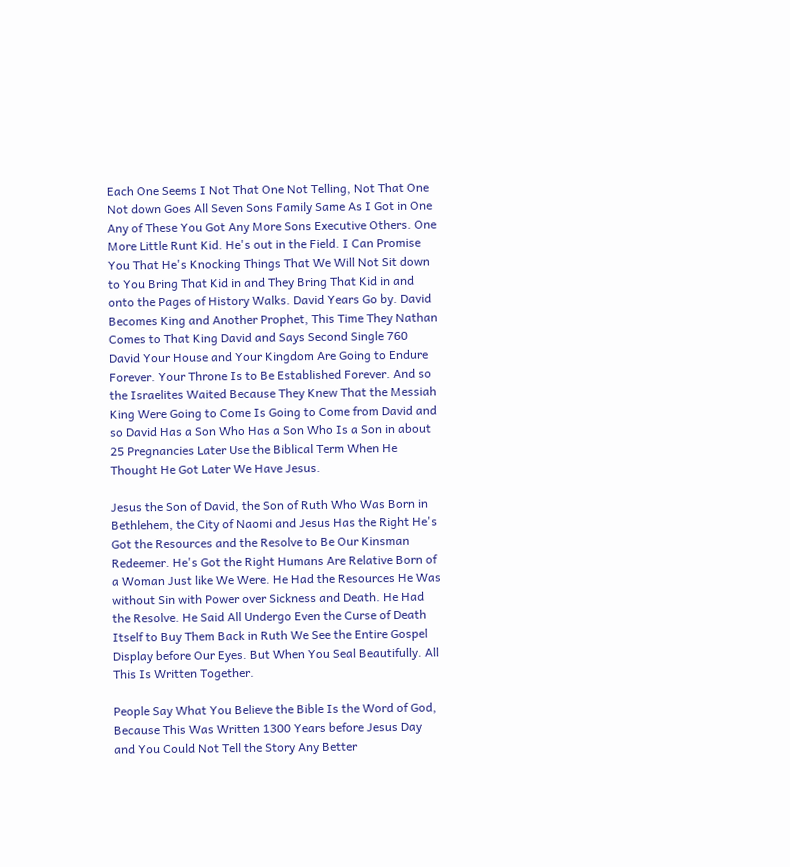Each One Seems I Not That One Not Telling, Not That One Not down Goes All Seven Sons Family Same As I Got in One Any of These You Got Any More Sons Executive Others. One More Little Runt Kid. He's out in the Field. I Can Promise You That He's Knocking Things That We Will Not Sit down to You Bring That Kid in and They Bring That Kid in and onto the Pages of History Walks. David Years Go by. David Becomes King and Another Prophet, This Time They Nathan Comes to That King David and Says Second Single 760 David Your House and Your Kingdom Are Going to Endure Forever. Your Throne Is to Be Established Forever. And so the Israelites Waited Because They Knew That the Messiah King Were Going to Come Is Going to Come from David and so David Has a Son Who Has a Son Who Is a Son in about 25 Pregnancies Later Use the Biblical Term When He Thought He Got Later We Have Jesus.

Jesus the Son of David, the Son of Ruth Who Was Born in Bethlehem, the City of Naomi and Jesus Has the Right He's Got the Resources and the Resolve to Be Our Kinsman Redeemer. He's Got the Right Humans Are Relative Born of a Woman Just like We Were. He Had the Resources He Was without Sin with Power over Sickness and Death. He Had the Resolve. He Said All Undergo Even the Curse of Death Itself to Buy Them Back in Ruth We See the Entire Gospel Display before Our Eyes. But When You Seal Beautifully. All This Is Written Together.

People Say What You Believe the Bible Is the Word of God, Because This Was Written 1300 Years before Jesus Day and You Could Not Tell the Story Any Better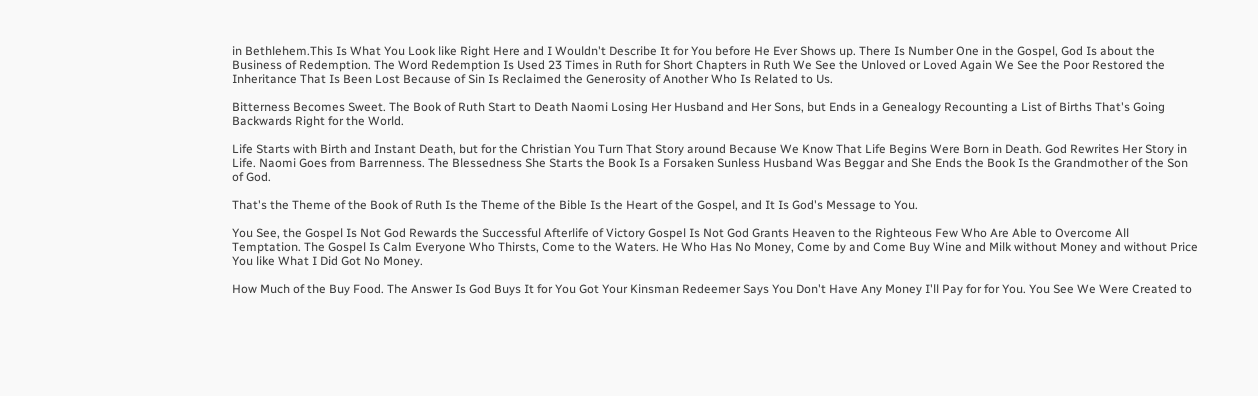in Bethlehem.This Is What You Look like Right Here and I Wouldn't Describe It for You before He Ever Shows up. There Is Number One in the Gospel, God Is about the Business of Redemption. The Word Redemption Is Used 23 Times in Ruth for Short Chapters in Ruth We See the Unloved or Loved Again We See the Poor Restored the Inheritance That Is Been Lost Because of Sin Is Reclaimed the Generosity of Another Who Is Related to Us.

Bitterness Becomes Sweet. The Book of Ruth Start to Death Naomi Losing Her Husband and Her Sons, but Ends in a Genealogy Recounting a List of Births That's Going Backwards Right for the World.

Life Starts with Birth and Instant Death, but for the Christian You Turn That Story around Because We Know That Life Begins Were Born in Death. God Rewrites Her Story in Life. Naomi Goes from Barrenness. The Blessedness She Starts the Book Is a Forsaken Sunless Husband Was Beggar and She Ends the Book Is the Grandmother of the Son of God.

That's the Theme of the Book of Ruth Is the Theme of the Bible Is the Heart of the Gospel, and It Is God's Message to You.

You See, the Gospel Is Not God Rewards the Successful Afterlife of Victory Gospel Is Not God Grants Heaven to the Righteous Few Who Are Able to Overcome All Temptation. The Gospel Is Calm Everyone Who Thirsts, Come to the Waters. He Who Has No Money, Come by and Come Buy Wine and Milk without Money and without Price You like What I Did Got No Money.

How Much of the Buy Food. The Answer Is God Buys It for You Got Your Kinsman Redeemer Says You Don't Have Any Money I'll Pay for for You. You See We Were Created to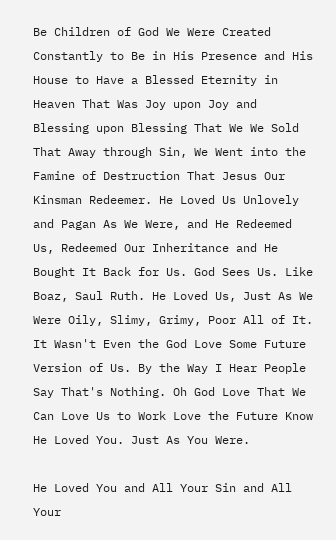Be Children of God We Were Created Constantly to Be in His Presence and His House to Have a Blessed Eternity in Heaven That Was Joy upon Joy and Blessing upon Blessing That We We Sold That Away through Sin, We Went into the Famine of Destruction That Jesus Our Kinsman Redeemer. He Loved Us Unlovely and Pagan As We Were, and He Redeemed Us, Redeemed Our Inheritance and He Bought It Back for Us. God Sees Us. Like Boaz, Saul Ruth. He Loved Us, Just As We Were Oily, Slimy, Grimy, Poor All of It. It Wasn't Even the God Love Some Future Version of Us. By the Way I Hear People Say That's Nothing. Oh God Love That We Can Love Us to Work Love the Future Know He Loved You. Just As You Were.

He Loved You and All Your Sin and All Your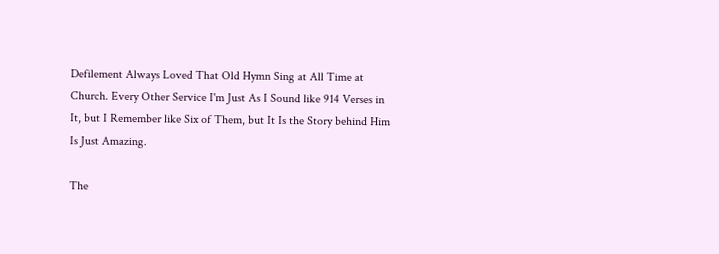Defilement Always Loved That Old Hymn Sing at All Time at Church. Every Other Service I'm Just As I Sound like 914 Verses in It, but I Remember like Six of Them, but It Is the Story behind Him Is Just Amazing.

The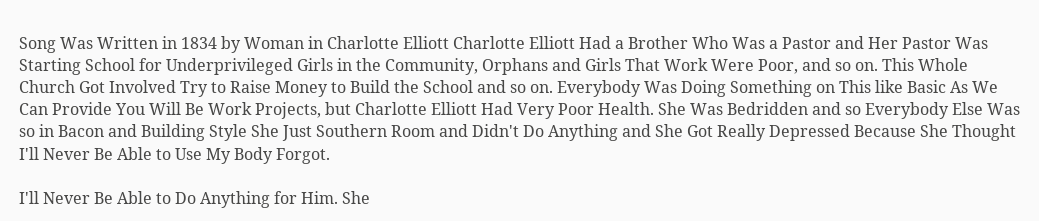Song Was Written in 1834 by Woman in Charlotte Elliott Charlotte Elliott Had a Brother Who Was a Pastor and Her Pastor Was Starting School for Underprivileged Girls in the Community, Orphans and Girls That Work Were Poor, and so on. This Whole Church Got Involved Try to Raise Money to Build the School and so on. Everybody Was Doing Something on This like Basic As We Can Provide You Will Be Work Projects, but Charlotte Elliott Had Very Poor Health. She Was Bedridden and so Everybody Else Was so in Bacon and Building Style She Just Southern Room and Didn't Do Anything and She Got Really Depressed Because She Thought I'll Never Be Able to Use My Body Forgot.

I'll Never Be Able to Do Anything for Him. She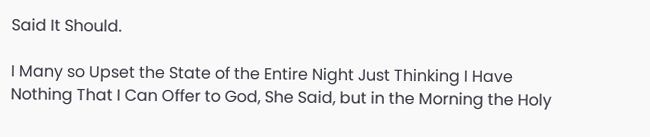Said It Should.

I Many so Upset the State of the Entire Night Just Thinking I Have Nothing That I Can Offer to God, She Said, but in the Morning the Holy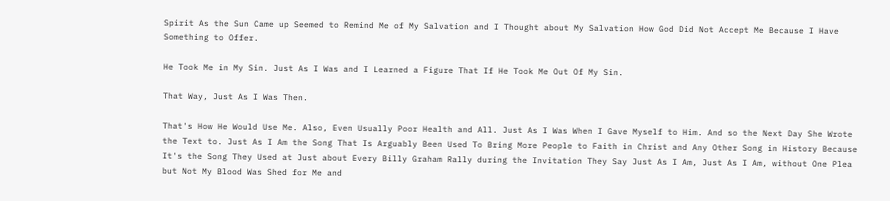Spirit As the Sun Came up Seemed to Remind Me of My Salvation and I Thought about My Salvation How God Did Not Accept Me Because I Have Something to Offer.

He Took Me in My Sin. Just As I Was and I Learned a Figure That If He Took Me Out Of My Sin.

That Way, Just As I Was Then.

That's How He Would Use Me. Also, Even Usually Poor Health and All. Just As I Was When I Gave Myself to Him. And so the Next Day She Wrote the Text to. Just As I Am the Song That Is Arguably Been Used To Bring More People to Faith in Christ and Any Other Song in History Because It's the Song They Used at Just about Every Billy Graham Rally during the Invitation They Say Just As I Am, Just As I Am, without One Plea but Not My Blood Was Shed for Me and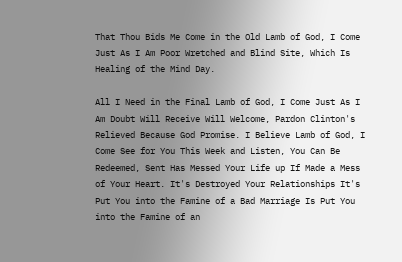That Thou Bids Me Come in the Old Lamb of God, I Come Just As I Am Poor Wretched and Blind Site, Which Is Healing of the Mind Day.

All I Need in the Final Lamb of God, I Come Just As I Am Doubt Will Receive Will Welcome, Pardon Clinton's Relieved Because God Promise. I Believe Lamb of God, I Come See for You This Week and Listen, You Can Be Redeemed, Sent Has Messed Your Life up If Made a Mess of Your Heart. It's Destroyed Your Relationships It's Put You into the Famine of a Bad Marriage Is Put You into the Famine of an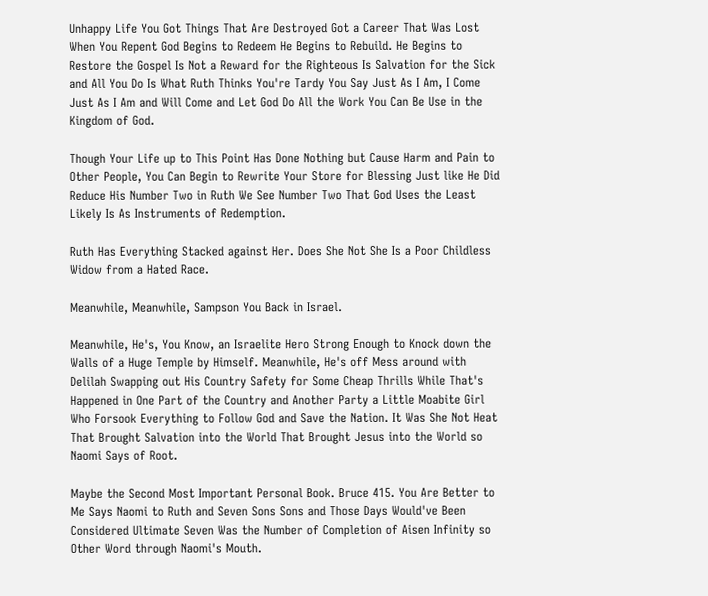Unhappy Life You Got Things That Are Destroyed Got a Career That Was Lost When You Repent God Begins to Redeem He Begins to Rebuild. He Begins to Restore the Gospel Is Not a Reward for the Righteous Is Salvation for the Sick and All You Do Is What Ruth Thinks You're Tardy You Say Just As I Am, I Come Just As I Am and Will Come and Let God Do All the Work You Can Be Use in the Kingdom of God.

Though Your Life up to This Point Has Done Nothing but Cause Harm and Pain to Other People, You Can Begin to Rewrite Your Store for Blessing Just like He Did Reduce His Number Two in Ruth We See Number Two That God Uses the Least Likely Is As Instruments of Redemption.

Ruth Has Everything Stacked against Her. Does She Not She Is a Poor Childless Widow from a Hated Race.

Meanwhile, Meanwhile, Sampson You Back in Israel.

Meanwhile, He's, You Know, an Israelite Hero Strong Enough to Knock down the Walls of a Huge Temple by Himself. Meanwhile, He's off Mess around with Delilah Swapping out His Country Safety for Some Cheap Thrills While That's Happened in One Part of the Country and Another Party a Little Moabite Girl Who Forsook Everything to Follow God and Save the Nation. It Was She Not Heat That Brought Salvation into the World That Brought Jesus into the World so Naomi Says of Root.

Maybe the Second Most Important Personal Book. Bruce 415. You Are Better to Me Says Naomi to Ruth and Seven Sons Sons and Those Days Would've Been Considered Ultimate Seven Was the Number of Completion of Aisen Infinity so Other Word through Naomi's Mouth.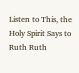Listen to This, the Holy Spirit Says to Ruth Ruth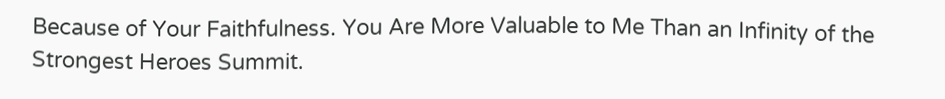Because of Your Faithfulness. You Are More Valuable to Me Than an Infinity of the Strongest Heroes Summit.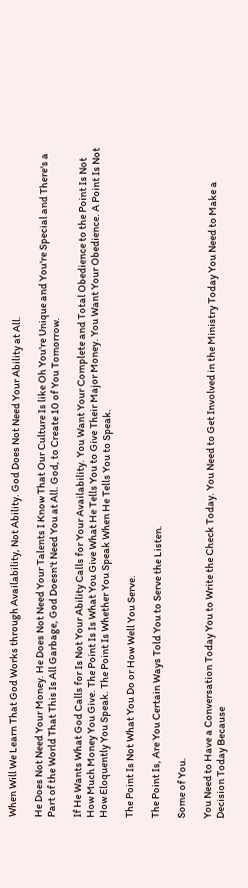When Will We Learn That God Works through Availability, Not Ability. God Does Not Need Your Ability at All.

He Does Not Need Your Money. He Does Not Need Your Talents I Know That Our Culture Is like Oh You're Unique and You're Special and There's a Part of the World That This Is All Garbage, God Doesn't Need You at All. God, to Create 10 of You Tomorrow.

If He Wants What God Calls for Is Not Your Ability Calls for Your Availability. You Want Your Complete and Total Obedience to the Point Is Not How Much Money You Give. The Point Is Is What You Give What He Tells You to Give Their Major Money. You Want Your Obedience. A Point Is Not How Eloquently You Speak. The Point Is Whether You Speak When He Tells You to Speak.

The Point Is Not What You Do or How Well You Serve.

The Point Is, Are You Certain Ways Told You to Serve the Listen.

Some of You.

You Need to Have a Conversation Today You to Write the Check Today. You Need to Get Involved in the Ministry Today You Need to Make a Decision Today Because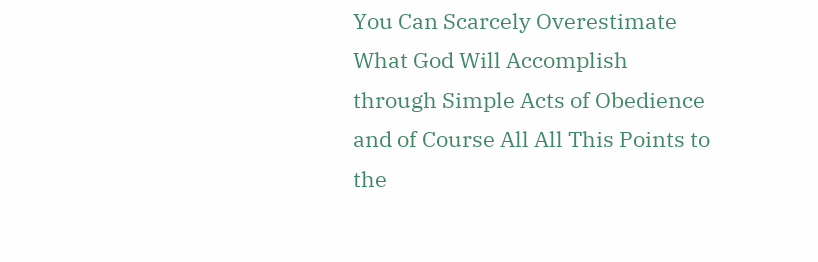You Can Scarcely Overestimate What God Will Accomplish through Simple Acts of Obedience and of Course All All This Points to the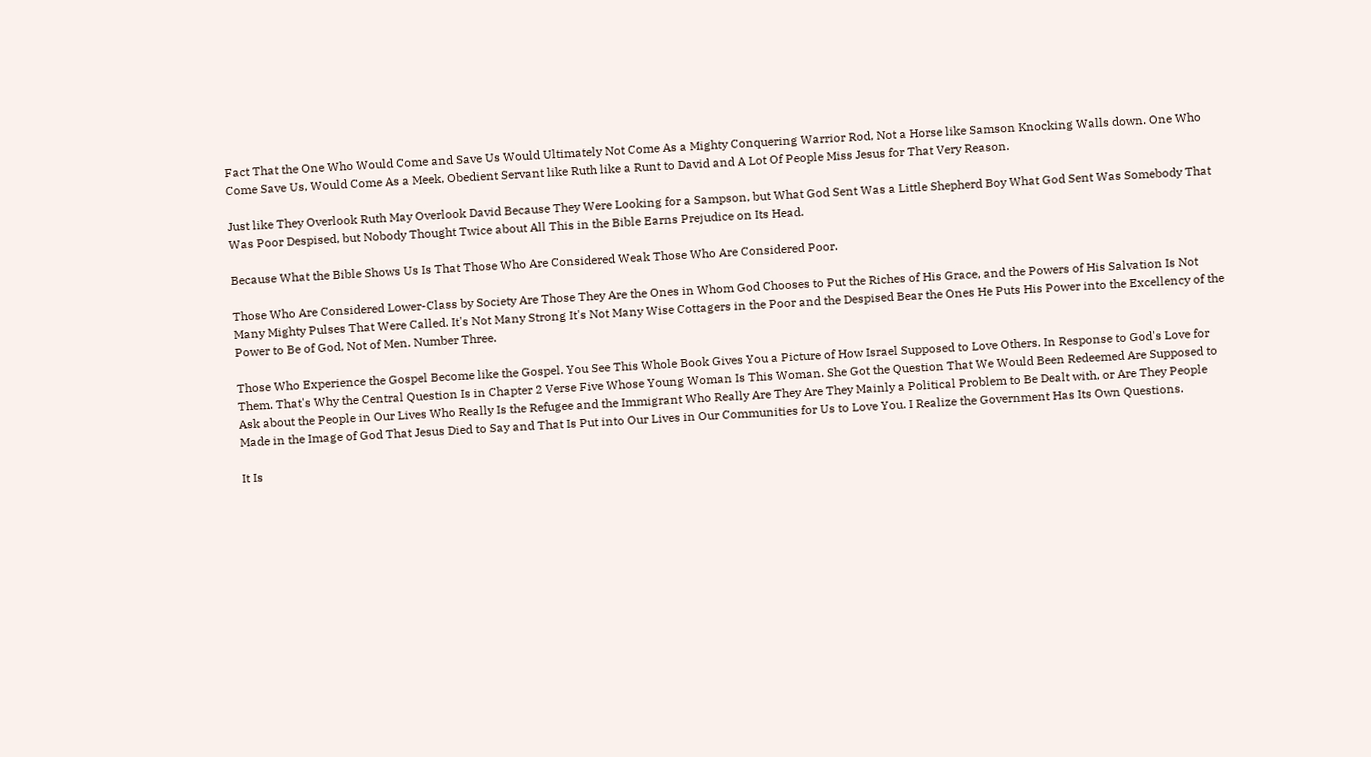Fact That the One Who Would Come and Save Us Would Ultimately Not Come As a Mighty Conquering Warrior Rod, Not a Horse like Samson Knocking Walls down. One Who Come Save Us, Would Come As a Meek, Obedient Servant like Ruth like a Runt to David and A Lot Of People Miss Jesus for That Very Reason.

Just like They Overlook Ruth May Overlook David Because They Were Looking for a Sampson, but What God Sent Was a Little Shepherd Boy What God Sent Was Somebody That Was Poor Despised, but Nobody Thought Twice about All This in the Bible Earns Prejudice on Its Head.

Because What the Bible Shows Us Is That Those Who Are Considered Weak Those Who Are Considered Poor.

Those Who Are Considered Lower-Class by Society Are Those They Are the Ones in Whom God Chooses to Put the Riches of His Grace, and the Powers of His Salvation Is Not Many Mighty Pulses That Were Called. It's Not Many Strong It's Not Many Wise Cottagers in the Poor and the Despised Bear the Ones He Puts His Power into the Excellency of the Power to Be of God, Not of Men. Number Three.

Those Who Experience the Gospel Become like the Gospel. You See This Whole Book Gives You a Picture of How Israel Supposed to Love Others. In Response to God's Love for Them. That's Why the Central Question Is in Chapter 2 Verse Five Whose Young Woman Is This Woman. She Got the Question That We Would Been Redeemed Are Supposed to Ask about the People in Our Lives Who Really Is the Refugee and the Immigrant Who Really Are They Are They Mainly a Political Problem to Be Dealt with, or Are They People Made in the Image of God That Jesus Died to Say and That Is Put into Our Lives in Our Communities for Us to Love You. I Realize the Government Has Its Own Questions.

It Is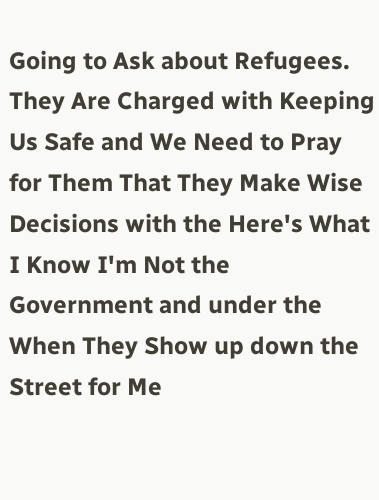Going to Ask about Refugees. They Are Charged with Keeping Us Safe and We Need to Pray for Them That They Make Wise Decisions with the Here's What I Know I'm Not the Government and under the When They Show up down the Street for Me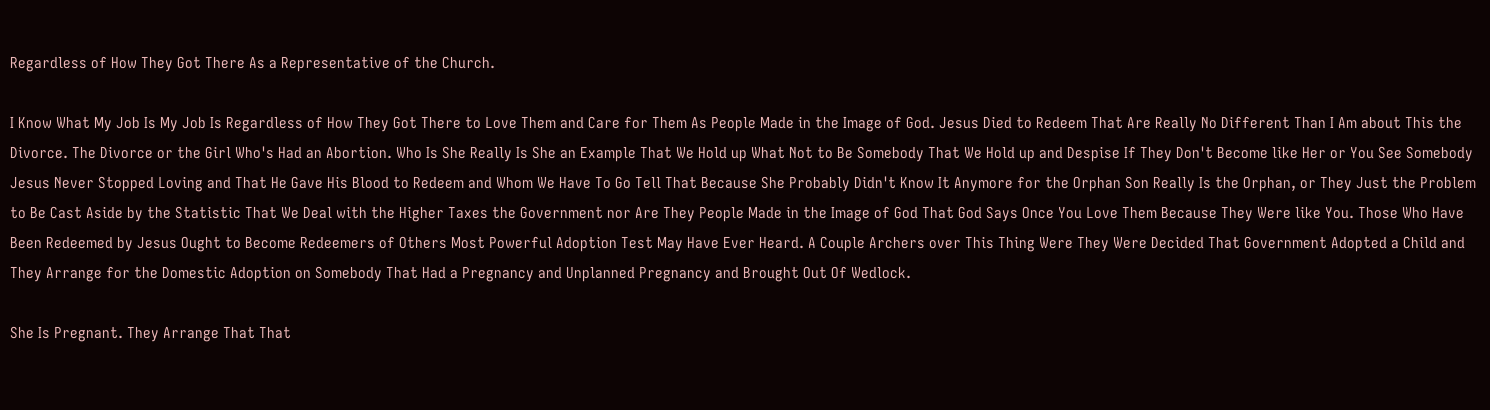Regardless of How They Got There As a Representative of the Church.

I Know What My Job Is My Job Is Regardless of How They Got There to Love Them and Care for Them As People Made in the Image of God. Jesus Died to Redeem That Are Really No Different Than I Am about This the Divorce. The Divorce or the Girl Who's Had an Abortion. Who Is She Really Is She an Example That We Hold up What Not to Be Somebody That We Hold up and Despise If They Don't Become like Her or You See Somebody Jesus Never Stopped Loving and That He Gave His Blood to Redeem and Whom We Have To Go Tell That Because She Probably Didn't Know It Anymore for the Orphan Son Really Is the Orphan, or They Just the Problem to Be Cast Aside by the Statistic That We Deal with the Higher Taxes the Government nor Are They People Made in the Image of God That God Says Once You Love Them Because They Were like You. Those Who Have Been Redeemed by Jesus Ought to Become Redeemers of Others Most Powerful Adoption Test May Have Ever Heard. A Couple Archers over This Thing Were They Were Decided That Government Adopted a Child and They Arrange for the Domestic Adoption on Somebody That Had a Pregnancy and Unplanned Pregnancy and Brought Out Of Wedlock.

She Is Pregnant. They Arrange That That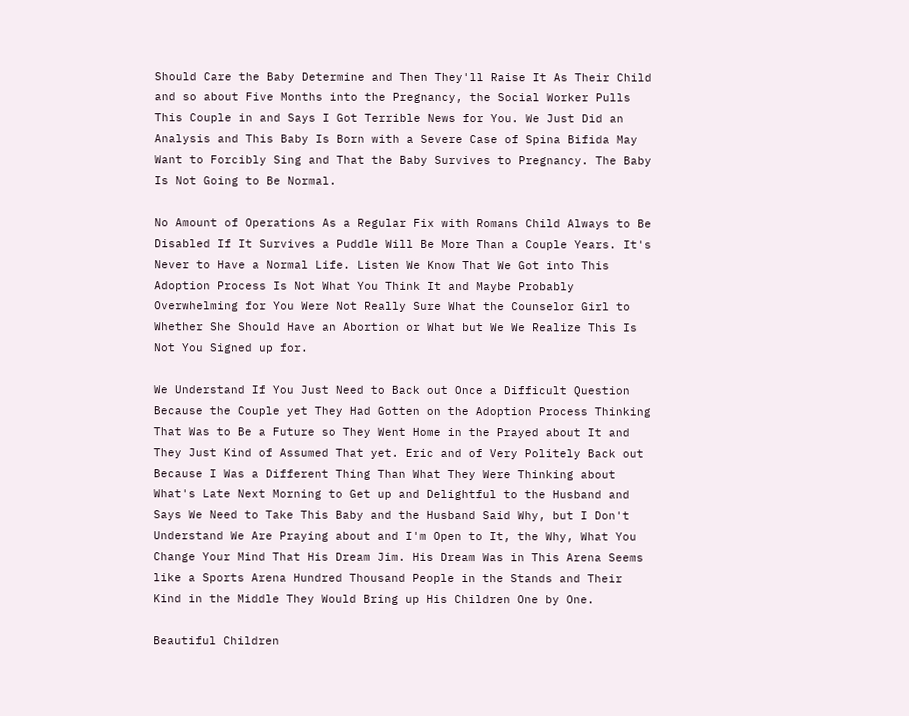Should Care the Baby Determine and Then They'll Raise It As Their Child and so about Five Months into the Pregnancy, the Social Worker Pulls This Couple in and Says I Got Terrible News for You. We Just Did an Analysis and This Baby Is Born with a Severe Case of Spina Bifida May Want to Forcibly Sing and That the Baby Survives to Pregnancy. The Baby Is Not Going to Be Normal.

No Amount of Operations As a Regular Fix with Romans Child Always to Be Disabled If It Survives a Puddle Will Be More Than a Couple Years. It's Never to Have a Normal Life. Listen We Know That We Got into This Adoption Process Is Not What You Think It and Maybe Probably Overwhelming for You Were Not Really Sure What the Counselor Girl to Whether She Should Have an Abortion or What but We We Realize This Is Not You Signed up for.

We Understand If You Just Need to Back out Once a Difficult Question Because the Couple yet They Had Gotten on the Adoption Process Thinking That Was to Be a Future so They Went Home in the Prayed about It and They Just Kind of Assumed That yet. Eric and of Very Politely Back out Because I Was a Different Thing Than What They Were Thinking about What's Late Next Morning to Get up and Delightful to the Husband and Says We Need to Take This Baby and the Husband Said Why, but I Don't Understand We Are Praying about and I'm Open to It, the Why, What You Change Your Mind That His Dream Jim. His Dream Was in This Arena Seems like a Sports Arena Hundred Thousand People in the Stands and Their Kind in the Middle They Would Bring up His Children One by One.

Beautiful Children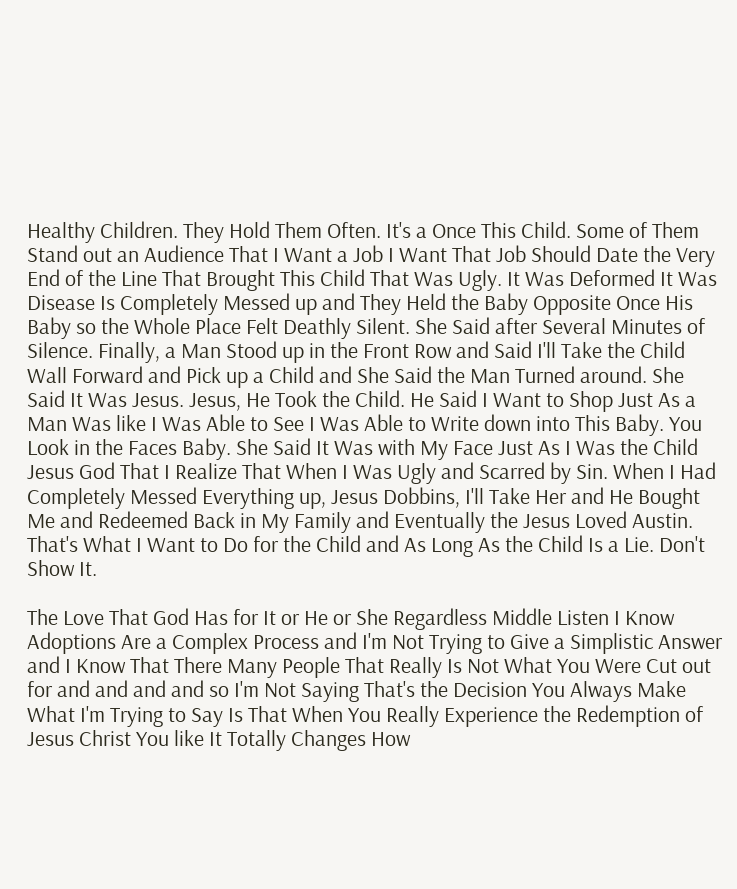Healthy Children. They Hold Them Often. It's a Once This Child. Some of Them Stand out an Audience That I Want a Job I Want That Job Should Date the Very End of the Line That Brought This Child That Was Ugly. It Was Deformed It Was Disease Is Completely Messed up and They Held the Baby Opposite Once His Baby so the Whole Place Felt Deathly Silent. She Said after Several Minutes of Silence. Finally, a Man Stood up in the Front Row and Said I'll Take the Child Wall Forward and Pick up a Child and She Said the Man Turned around. She Said It Was Jesus. Jesus, He Took the Child. He Said I Want to Shop Just As a Man Was like I Was Able to See I Was Able to Write down into This Baby. You Look in the Faces Baby. She Said It Was with My Face Just As I Was the Child Jesus God That I Realize That When I Was Ugly and Scarred by Sin. When I Had Completely Messed Everything up, Jesus Dobbins, I'll Take Her and He Bought Me and Redeemed Back in My Family and Eventually the Jesus Loved Austin. That's What I Want to Do for the Child and As Long As the Child Is a Lie. Don't Show It.

The Love That God Has for It or He or She Regardless Middle Listen I Know Adoptions Are a Complex Process and I'm Not Trying to Give a Simplistic Answer and I Know That There Many People That Really Is Not What You Were Cut out for and and and and so I'm Not Saying That's the Decision You Always Make What I'm Trying to Say Is That When You Really Experience the Redemption of Jesus Christ You like It Totally Changes How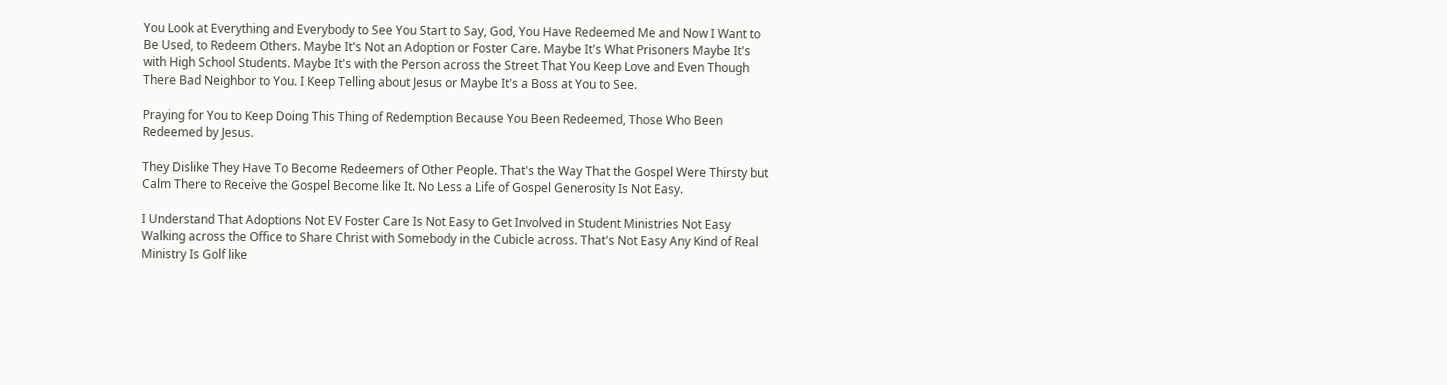You Look at Everything and Everybody to See You Start to Say, God, You Have Redeemed Me and Now I Want to Be Used, to Redeem Others. Maybe It's Not an Adoption or Foster Care. Maybe It's What Prisoners Maybe It's with High School Students. Maybe It's with the Person across the Street That You Keep Love and Even Though There Bad Neighbor to You. I Keep Telling about Jesus or Maybe It's a Boss at You to See.

Praying for You to Keep Doing This Thing of Redemption Because You Been Redeemed, Those Who Been Redeemed by Jesus.

They Dislike They Have To Become Redeemers of Other People. That's the Way That the Gospel Were Thirsty but Calm There to Receive the Gospel Become like It. No Less a Life of Gospel Generosity Is Not Easy.

I Understand That Adoptions Not EV Foster Care Is Not Easy to Get Involved in Student Ministries Not Easy Walking across the Office to Share Christ with Somebody in the Cubicle across. That's Not Easy Any Kind of Real Ministry Is Golf like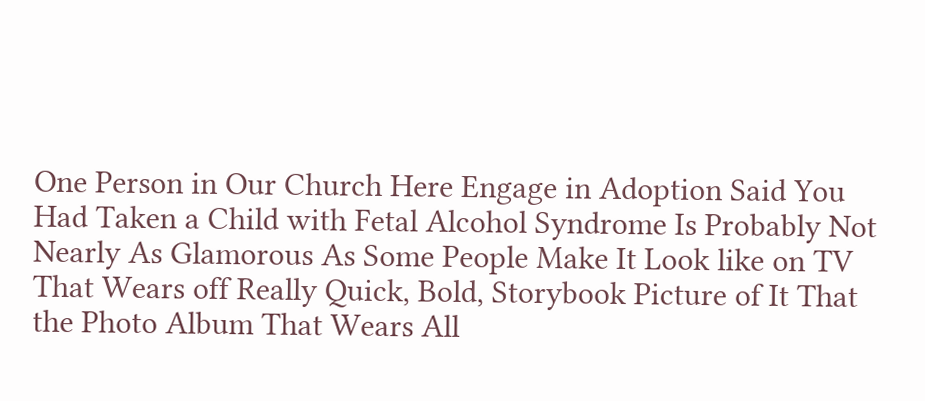One Person in Our Church Here Engage in Adoption Said You Had Taken a Child with Fetal Alcohol Syndrome Is Probably Not Nearly As Glamorous As Some People Make It Look like on TV That Wears off Really Quick, Bold, Storybook Picture of It That the Photo Album That Wears All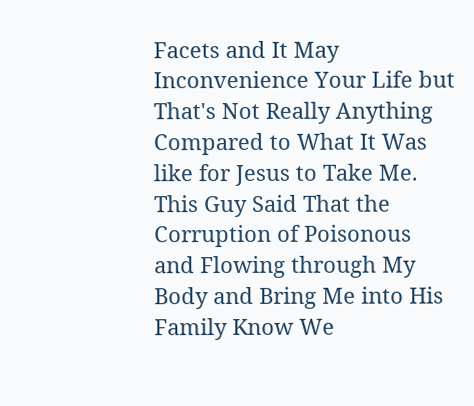Facets and It May Inconvenience Your Life but That's Not Really Anything Compared to What It Was like for Jesus to Take Me. This Guy Said That the Corruption of Poisonous and Flowing through My Body and Bring Me into His Family Know We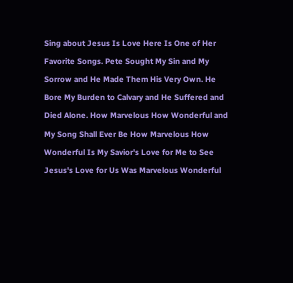Sing about Jesus Is Love Here Is One of Her Favorite Songs. Pete Sought My Sin and My Sorrow and He Made Them His Very Own. He Bore My Burden to Calvary and He Suffered and Died Alone. How Marvelous How Wonderful and My Song Shall Ever Be How Marvelous How Wonderful Is My Savior's Love for Me to See Jesus's Love for Us Was Marvelous Wonderful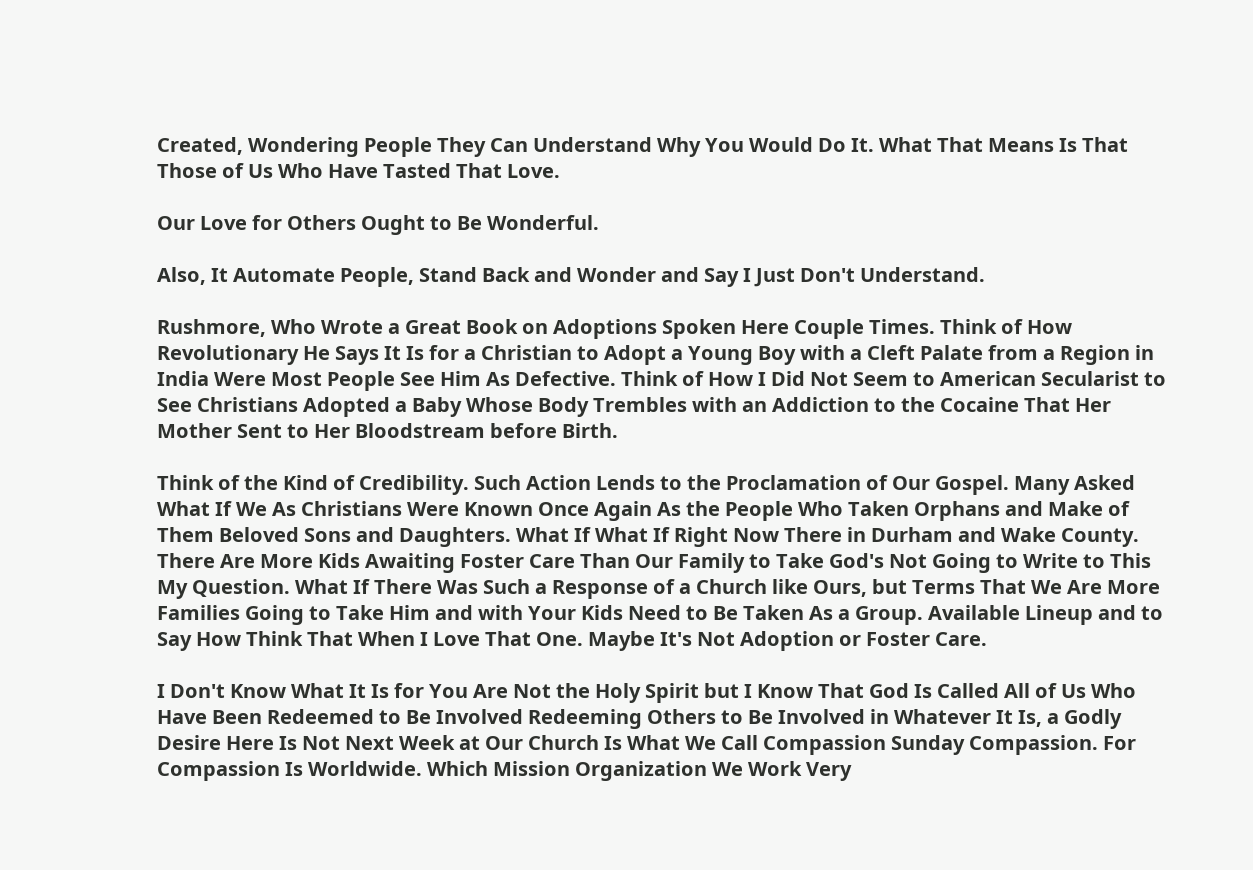Created, Wondering People They Can Understand Why You Would Do It. What That Means Is That Those of Us Who Have Tasted That Love.

Our Love for Others Ought to Be Wonderful.

Also, It Automate People, Stand Back and Wonder and Say I Just Don't Understand.

Rushmore, Who Wrote a Great Book on Adoptions Spoken Here Couple Times. Think of How Revolutionary He Says It Is for a Christian to Adopt a Young Boy with a Cleft Palate from a Region in India Were Most People See Him As Defective. Think of How I Did Not Seem to American Secularist to See Christians Adopted a Baby Whose Body Trembles with an Addiction to the Cocaine That Her Mother Sent to Her Bloodstream before Birth.

Think of the Kind of Credibility. Such Action Lends to the Proclamation of Our Gospel. Many Asked What If We As Christians Were Known Once Again As the People Who Taken Orphans and Make of Them Beloved Sons and Daughters. What If What If Right Now There in Durham and Wake County. There Are More Kids Awaiting Foster Care Than Our Family to Take God's Not Going to Write to This My Question. What If There Was Such a Response of a Church like Ours, but Terms That We Are More Families Going to Take Him and with Your Kids Need to Be Taken As a Group. Available Lineup and to Say How Think That When I Love That One. Maybe It's Not Adoption or Foster Care.

I Don't Know What It Is for You Are Not the Holy Spirit but I Know That God Is Called All of Us Who Have Been Redeemed to Be Involved Redeeming Others to Be Involved in Whatever It Is, a Godly Desire Here Is Not Next Week at Our Church Is What We Call Compassion Sunday Compassion. For Compassion Is Worldwide. Which Mission Organization We Work Very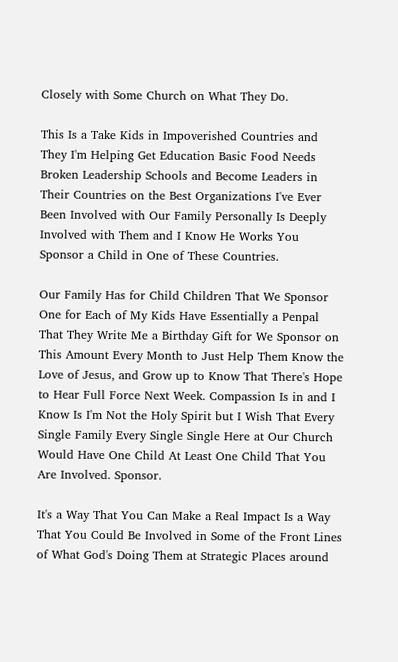Closely with Some Church on What They Do.

This Is a Take Kids in Impoverished Countries and They I'm Helping Get Education Basic Food Needs Broken Leadership Schools and Become Leaders in Their Countries on the Best Organizations I've Ever Been Involved with Our Family Personally Is Deeply Involved with Them and I Know He Works You Sponsor a Child in One of These Countries.

Our Family Has for Child Children That We Sponsor One for Each of My Kids Have Essentially a Penpal That They Write Me a Birthday Gift for We Sponsor on This Amount Every Month to Just Help Them Know the Love of Jesus, and Grow up to Know That There's Hope to Hear Full Force Next Week. Compassion Is in and I Know Is I'm Not the Holy Spirit but I Wish That Every Single Family Every Single Single Here at Our Church Would Have One Child At Least One Child That You Are Involved. Sponsor.

It's a Way That You Can Make a Real Impact Is a Way That You Could Be Involved in Some of the Front Lines of What God's Doing Them at Strategic Places around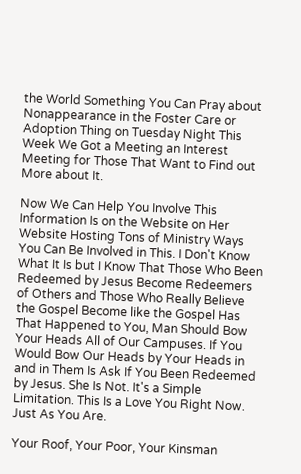the World Something You Can Pray about Nonappearance in the Foster Care or Adoption Thing on Tuesday Night This Week We Got a Meeting an Interest Meeting for Those That Want to Find out More about It.

Now We Can Help You Involve This Information Is on the Website on Her Website Hosting Tons of Ministry Ways You Can Be Involved in This. I Don't Know What It Is but I Know That Those Who Been Redeemed by Jesus Become Redeemers of Others and Those Who Really Believe the Gospel Become like the Gospel Has That Happened to You, Man Should Bow Your Heads All of Our Campuses. If You Would Bow Our Heads by Your Heads in and in Them Is Ask If You Been Redeemed by Jesus. She Is Not. It's a Simple Limitation. This Is a Love You Right Now. Just As You Are.

Your Roof, Your Poor, Your Kinsman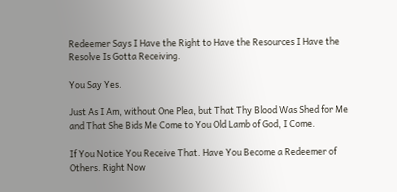Redeemer Says I Have the Right to Have the Resources I Have the Resolve Is Gotta Receiving.

You Say Yes.

Just As I Am, without One Plea, but That Thy Blood Was Shed for Me and That She Bids Me Come to You Old Lamb of God, I Come.

If You Notice You Receive That. Have You Become a Redeemer of Others. Right Now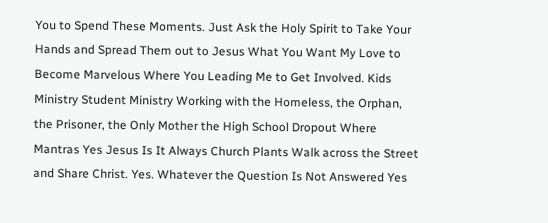You to Spend These Moments. Just Ask the Holy Spirit to Take Your Hands and Spread Them out to Jesus What You Want My Love to Become Marvelous Where You Leading Me to Get Involved. Kids Ministry Student Ministry Working with the Homeless, the Orphan, the Prisoner, the Only Mother the High School Dropout Where Mantras Yes Jesus Is It Always Church Plants Walk across the Street and Share Christ. Yes. Whatever the Question Is Not Answered Yes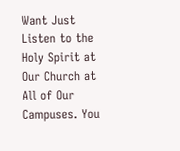Want Just Listen to the Holy Spirit at Our Church at All of Our Campuses. You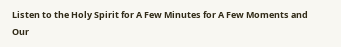Listen to the Holy Spirit for A Few Minutes for A Few Moments and Our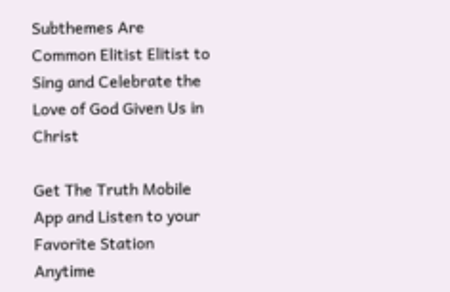Subthemes Are Common Elitist Elitist to Sing and Celebrate the Love of God Given Us in Christ

Get The Truth Mobile App and Listen to your Favorite Station Anytime